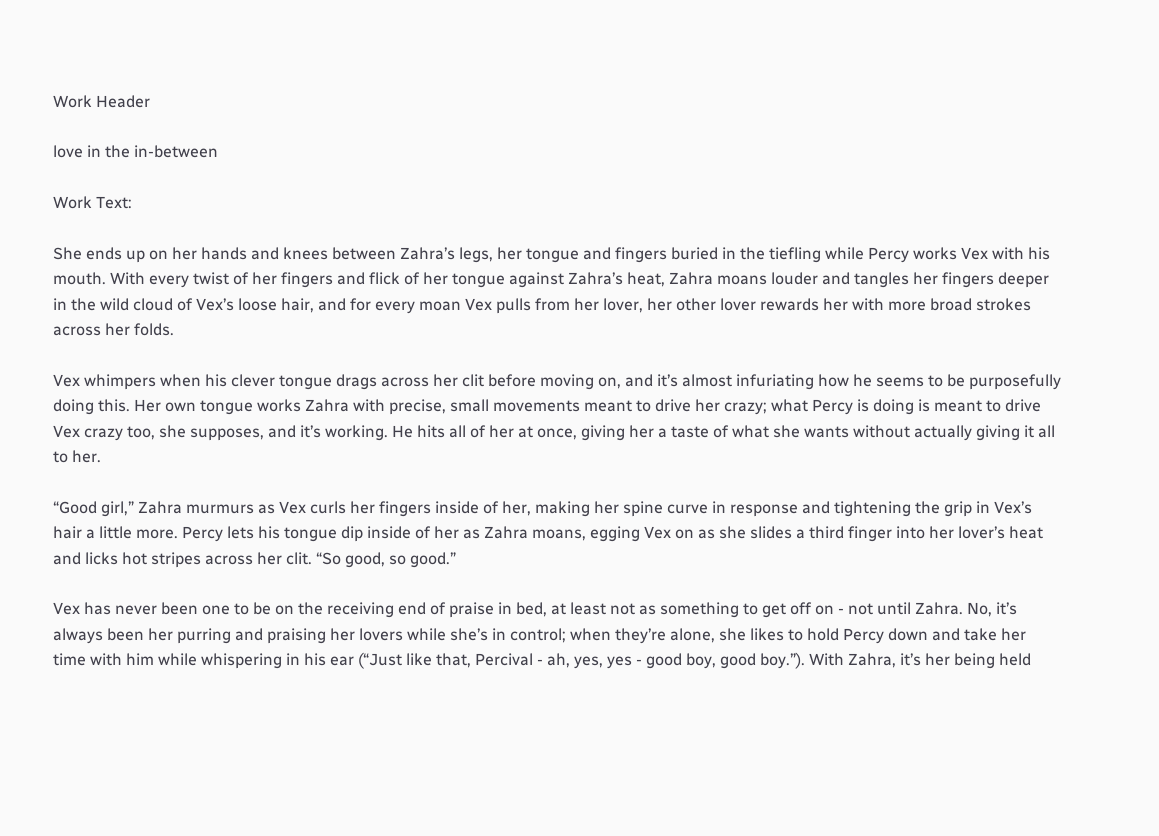Work Header

love in the in-between

Work Text:

She ends up on her hands and knees between Zahra’s legs, her tongue and fingers buried in the tiefling while Percy works Vex with his mouth. With every twist of her fingers and flick of her tongue against Zahra’s heat, Zahra moans louder and tangles her fingers deeper in the wild cloud of Vex’s loose hair, and for every moan Vex pulls from her lover, her other lover rewards her with more broad strokes across her folds.

Vex whimpers when his clever tongue drags across her clit before moving on, and it’s almost infuriating how he seems to be purposefully doing this. Her own tongue works Zahra with precise, small movements meant to drive her crazy; what Percy is doing is meant to drive Vex crazy too, she supposes, and it’s working. He hits all of her at once, giving her a taste of what she wants without actually giving it all to her.

“Good girl,” Zahra murmurs as Vex curls her fingers inside of her, making her spine curve in response and tightening the grip in Vex’s hair a little more. Percy lets his tongue dip inside of her as Zahra moans, egging Vex on as she slides a third finger into her lover’s heat and licks hot stripes across her clit. “So good, so good.”

Vex has never been one to be on the receiving end of praise in bed, at least not as something to get off on - not until Zahra. No, it’s always been her purring and praising her lovers while she’s in control; when they’re alone, she likes to hold Percy down and take her time with him while whispering in his ear (“Just like that, Percival - ah, yes, yes - good boy, good boy.”). With Zahra, it’s her being held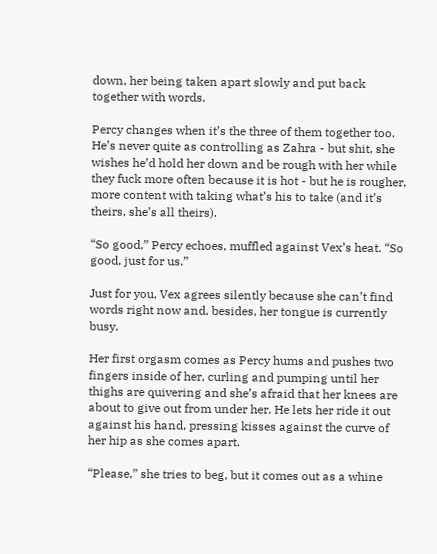down, her being taken apart slowly and put back together with words.

Percy changes when it’s the three of them together too. He’s never quite as controlling as Zahra - but shit, she wishes he’d hold her down and be rough with her while they fuck more often because it is hot - but he is rougher, more content with taking what’s his to take (and it’s theirs, she’s all theirs).

“So good,” Percy echoes, muffled against Vex’s heat. “So good, just for us.”

Just for you, Vex agrees silently because she can’t find words right now and, besides, her tongue is currently busy.

Her first orgasm comes as Percy hums and pushes two fingers inside of her, curling and pumping until her thighs are quivering and she’s afraid that her knees are about to give out from under her. He lets her ride it out against his hand, pressing kisses against the curve of her hip as she comes apart.

“Please,” she tries to beg, but it comes out as a whine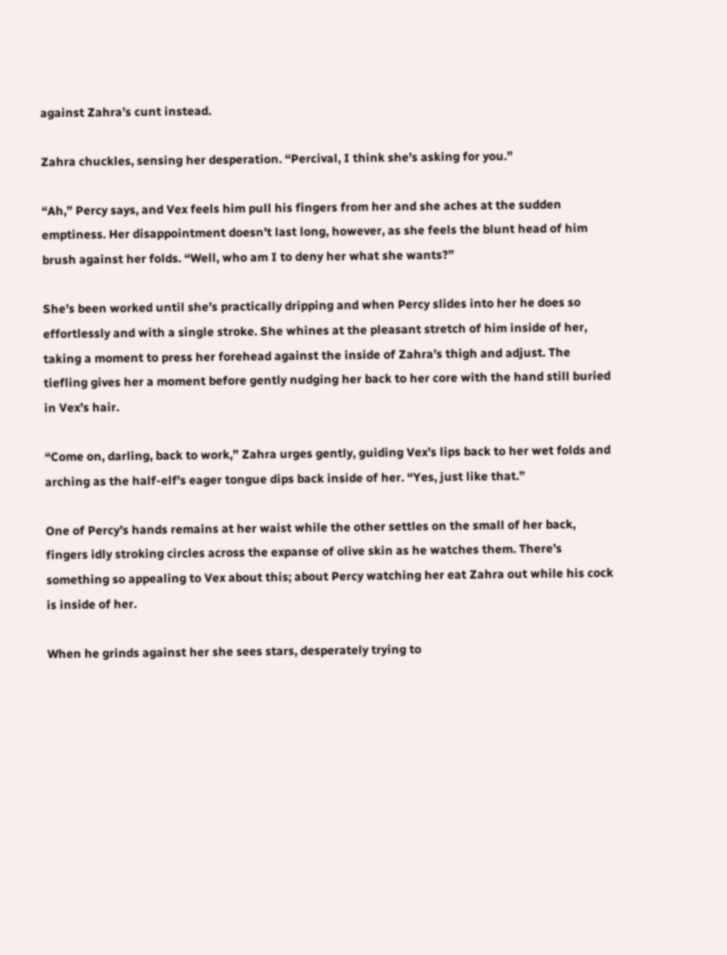against Zahra’s cunt instead.

Zahra chuckles, sensing her desperation. “Percival, I think she’s asking for you.”

“Ah,” Percy says, and Vex feels him pull his fingers from her and she aches at the sudden emptiness. Her disappointment doesn’t last long, however, as she feels the blunt head of him brush against her folds. “Well, who am I to deny her what she wants?”

She’s been worked until she’s practically dripping and when Percy slides into her he does so effortlessly and with a single stroke. She whines at the pleasant stretch of him inside of her, taking a moment to press her forehead against the inside of Zahra’s thigh and adjust. The tiefling gives her a moment before gently nudging her back to her core with the hand still buried in Vex’s hair.

“Come on, darling, back to work,” Zahra urges gently, guiding Vex’s lips back to her wet folds and arching as the half-elf’s eager tongue dips back inside of her. “Yes, just like that.”

One of Percy’s hands remains at her waist while the other settles on the small of her back, fingers idly stroking circles across the expanse of olive skin as he watches them. There’s something so appealing to Vex about this; about Percy watching her eat Zahra out while his cock is inside of her.

When he grinds against her she sees stars, desperately trying to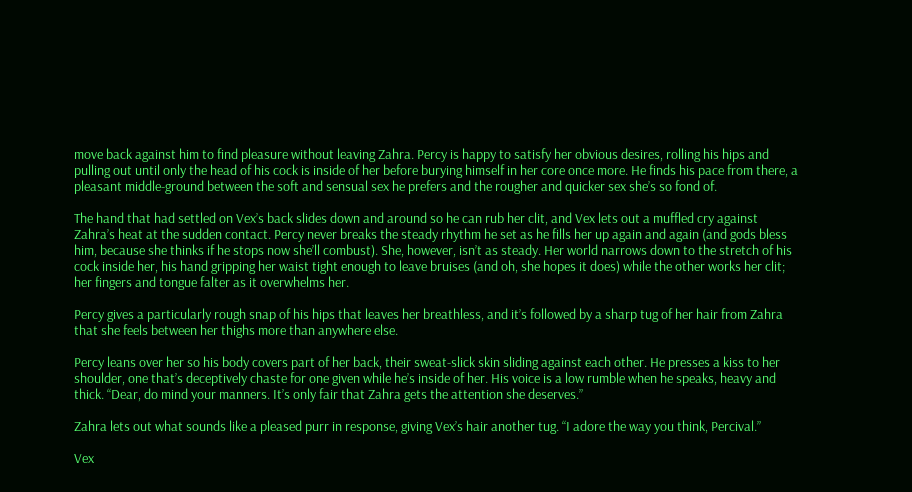move back against him to find pleasure without leaving Zahra. Percy is happy to satisfy her obvious desires, rolling his hips and pulling out until only the head of his cock is inside of her before burying himself in her core once more. He finds his pace from there, a pleasant middle-ground between the soft and sensual sex he prefers and the rougher and quicker sex she’s so fond of.

The hand that had settled on Vex’s back slides down and around so he can rub her clit, and Vex lets out a muffled cry against Zahra’s heat at the sudden contact. Percy never breaks the steady rhythm he set as he fills her up again and again (and gods bless him, because she thinks if he stops now she’ll combust). She, however, isn’t as steady. Her world narrows down to the stretch of his cock inside her, his hand gripping her waist tight enough to leave bruises (and oh, she hopes it does) while the other works her clit; her fingers and tongue falter as it overwhelms her.

Percy gives a particularly rough snap of his hips that leaves her breathless, and it’s followed by a sharp tug of her hair from Zahra that she feels between her thighs more than anywhere else.

Percy leans over her so his body covers part of her back, their sweat-slick skin sliding against each other. He presses a kiss to her shoulder, one that’s deceptively chaste for one given while he’s inside of her. His voice is a low rumble when he speaks, heavy and thick. “Dear, do mind your manners. It’s only fair that Zahra gets the attention she deserves.”

Zahra lets out what sounds like a pleased purr in response, giving Vex’s hair another tug. “I adore the way you think, Percival.”

Vex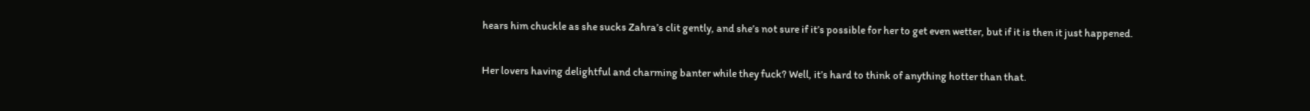hears him chuckle as she sucks Zahra’s clit gently, and she’s not sure if it’s possible for her to get even wetter, but if it is then it just happened.

Her lovers having delightful and charming banter while they fuck? Well, it’s hard to think of anything hotter than that.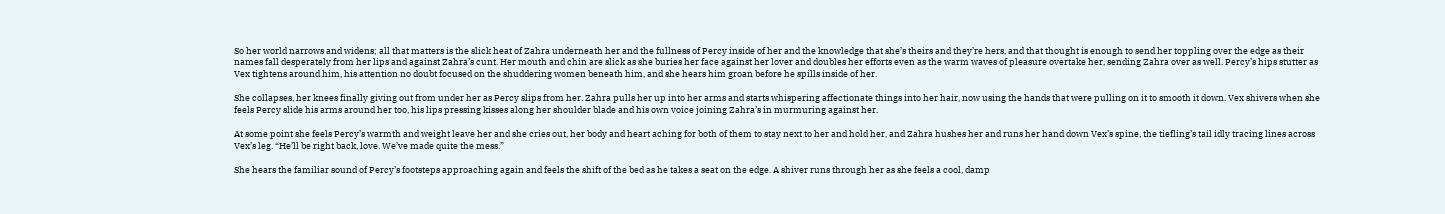So her world narrows and widens; all that matters is the slick heat of Zahra underneath her and the fullness of Percy inside of her and the knowledge that she’s theirs and they’re hers, and that thought is enough to send her toppling over the edge as their names fall desperately from her lips and against Zahra’s cunt. Her mouth and chin are slick as she buries her face against her lover and doubles her efforts even as the warm waves of pleasure overtake her, sending Zahra over as well. Percy’s hips stutter as Vex tightens around him, his attention no doubt focused on the shuddering women beneath him, and she hears him groan before he spills inside of her.

She collapses, her knees finally giving out from under her as Percy slips from her. Zahra pulls her up into her arms and starts whispering affectionate things into her hair, now using the hands that were pulling on it to smooth it down. Vex shivers when she feels Percy slide his arms around her too, his lips pressing kisses along her shoulder blade and his own voice joining Zahra’s in murmuring against her.

At some point she feels Percy’s warmth and weight leave her and she cries out, her body and heart aching for both of them to stay next to her and hold her, and Zahra hushes her and runs her hand down Vex’s spine, the tiefling’s tail idly tracing lines across Vex’s leg. “He’ll be right back, love. We’ve made quite the mess.”

She hears the familiar sound of Percy’s footsteps approaching again and feels the shift of the bed as he takes a seat on the edge. A shiver runs through her as she feels a cool, damp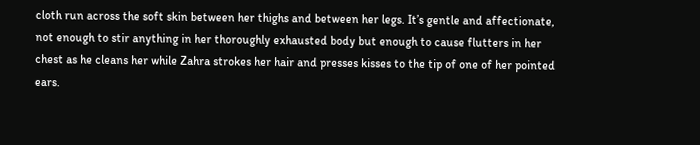cloth run across the soft skin between her thighs and between her legs. It’s gentle and affectionate, not enough to stir anything in her thoroughly exhausted body but enough to cause flutters in her chest as he cleans her while Zahra strokes her hair and presses kisses to the tip of one of her pointed ears.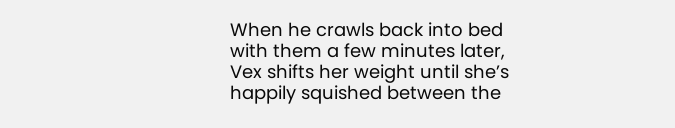When he crawls back into bed with them a few minutes later, Vex shifts her weight until she’s happily squished between the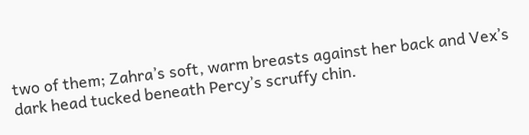two of them; Zahra’s soft, warm breasts against her back and Vex’s dark head tucked beneath Percy’s scruffy chin.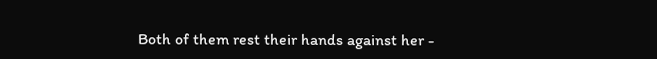Both of them rest their hands against her -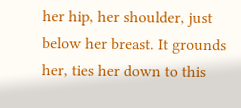her hip, her shoulder, just below her breast. It grounds her, ties her down to this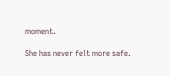moment.

She has never felt more safe.